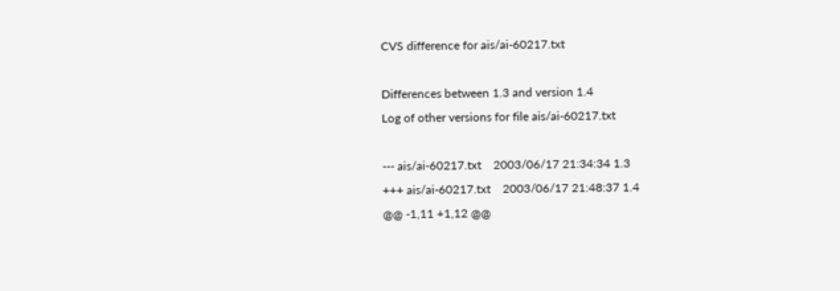CVS difference for ais/ai-60217.txt

Differences between 1.3 and version 1.4
Log of other versions for file ais/ai-60217.txt

--- ais/ai-60217.txt    2003/06/17 21:34:34 1.3
+++ ais/ai-60217.txt    2003/06/17 21:48:37 1.4
@@ -1,11 +1,12 @@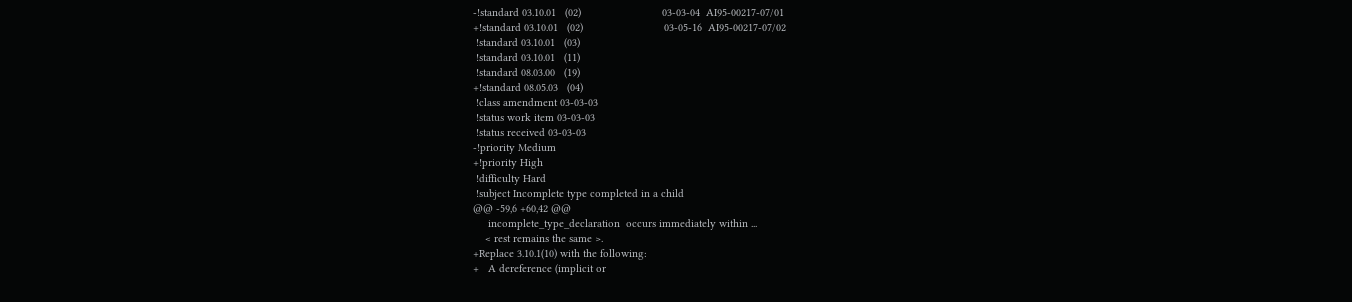-!standard 03.10.01   (02)                           03-03-04  AI95-00217-07/01
+!standard 03.10.01   (02)                           03-05-16  AI95-00217-07/02
 !standard 03.10.01   (03)
 !standard 03.10.01   (11)
 !standard 08.03.00   (19)
+!standard 08.05.03   (04)
 !class amendment 03-03-03
 !status work item 03-03-03
 !status received 03-03-03
-!priority Medium
+!priority High
 !difficulty Hard
 !subject Incomplete type completed in a child
@@ -59,6 +60,42 @@
     incomplete_type_declaration  occurs immediately within ...
    < rest remains the same >.
+Replace 3.10.1(10) with the following:
+   A dereference (implicit or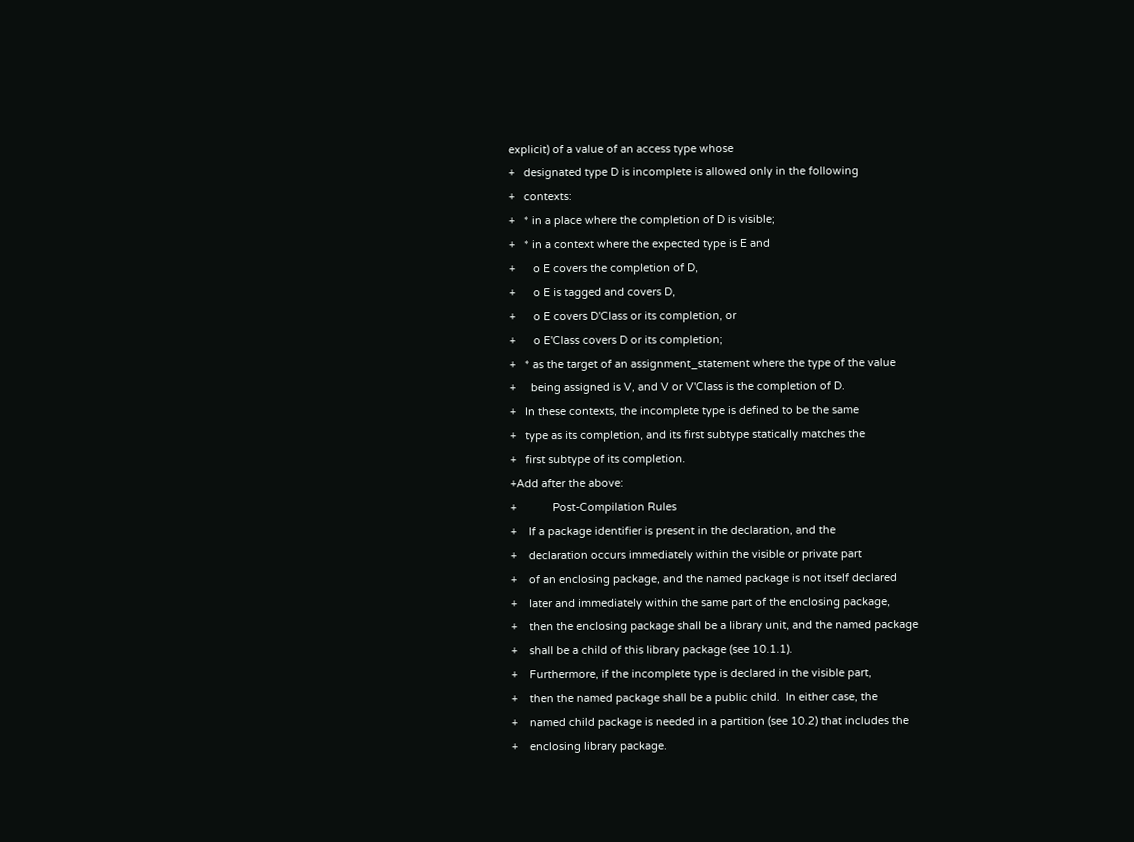explicit) of a value of an access type whose
+   designated type D is incomplete is allowed only in the following
+   contexts:
+   * in a place where the completion of D is visible;
+   * in a context where the expected type is E and
+      o E covers the completion of D,
+      o E is tagged and covers D,
+      o E covers D'Class or its completion, or
+      o E'Class covers D or its completion;
+   * as the target of an assignment_statement where the type of the value
+     being assigned is V, and V or V'Class is the completion of D.
+   In these contexts, the incomplete type is defined to be the same
+   type as its completion, and its first subtype statically matches the
+   first subtype of its completion.
+Add after the above:
+            Post-Compilation Rules
+    If a package identifier is present in the declaration, and the
+    declaration occurs immediately within the visible or private part
+    of an enclosing package, and the named package is not itself declared
+    later and immediately within the same part of the enclosing package,
+    then the enclosing package shall be a library unit, and the named package
+    shall be a child of this library package (see 10.1.1).
+    Furthermore, if the incomplete type is declared in the visible part,
+    then the named package shall be a public child.  In either case, the
+    named child package is needed in a partition (see 10.2) that includes the
+    enclosing library package.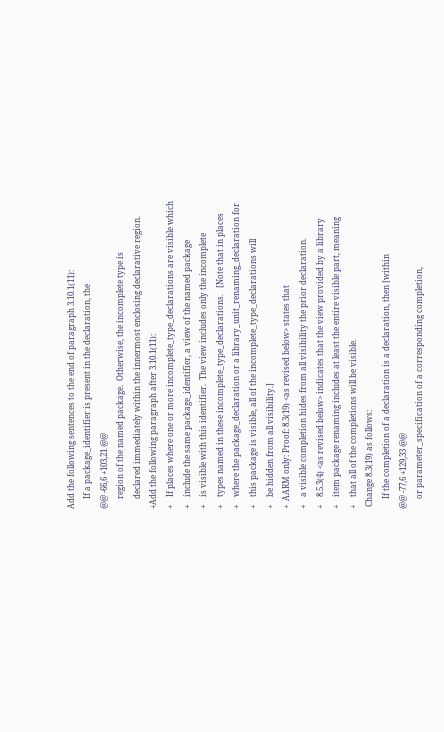Add the following sentences to the end of paragraph 3.10.1(11):
     If a package_identifier is present in the declaration, the
@@ -66,6 +103,21 @@
     region of the named package.  Otherwise, the incomplete type is
     declared immediately within the innermost enclosing declarative region.
+Add the following paragraph after 3.10.1(11):
+    If places where one or more incomplete_type_declarations are visible which
+    include the same package_identifier, a view of the named package
+    is visible with this identifier.  The view includes only the incomplete
+    types named in these incomplete_type_declarations.   [Note that in places
+    where the package_declaration or a library_unit_renaming_declaration for
+    this package is visible, all of the incomplete_type_declarations will
+    be hidden from all visibility.]
+  AARM only: Proof: 8.3(19) <as revised below> states that
+    a visible completion hides from all visibility the prior declaration.
+    8.5.3(4) <as revised below> indicates that the view provided by a library
+    item package renaming includes at least the entire visible part, meaning
+    that all of the completions will be visible.
 Change 8.3(19) as follows:
     If the completion of a declaration is a declaration, then [within
@@ -77,6 +129,33 @@
     or parameter_specification of a corresponding completion,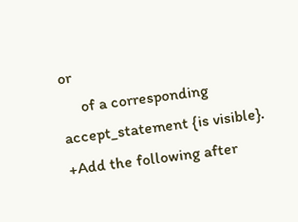or
     of a corresponding accept_statement {is visible}.
+Add the following after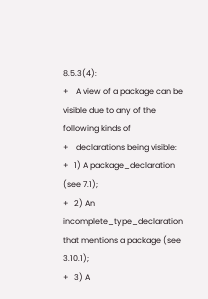8.5.3(4):
+    A view of a package can be visible due to any of the following kinds of
+    declarations being visible:
+   1) A package_declaration (see 7.1);
+   2) An incomplete_type_declaration that mentions a package (see 3.10.1);
+   3) A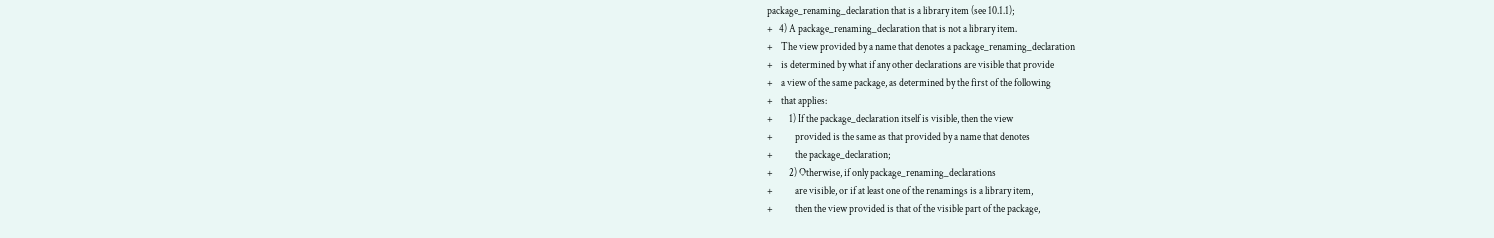package_renaming_declaration that is a library item (see 10.1.1);
+   4) A package_renaming_declaration that is not a library item.
+    The view provided by a name that denotes a package_renaming_declaration
+    is determined by what if any other declarations are visible that provide
+    a view of the same package, as determined by the first of the following
+    that applies:
+        1) If the package_declaration itself is visible, then the view
+           provided is the same as that provided by a name that denotes
+           the package_declaration;
+        2) Otherwise, if only package_renaming_declarations
+           are visible, or if at least one of the renamings is a library item,
+           then the view provided is that of the visible part of the package,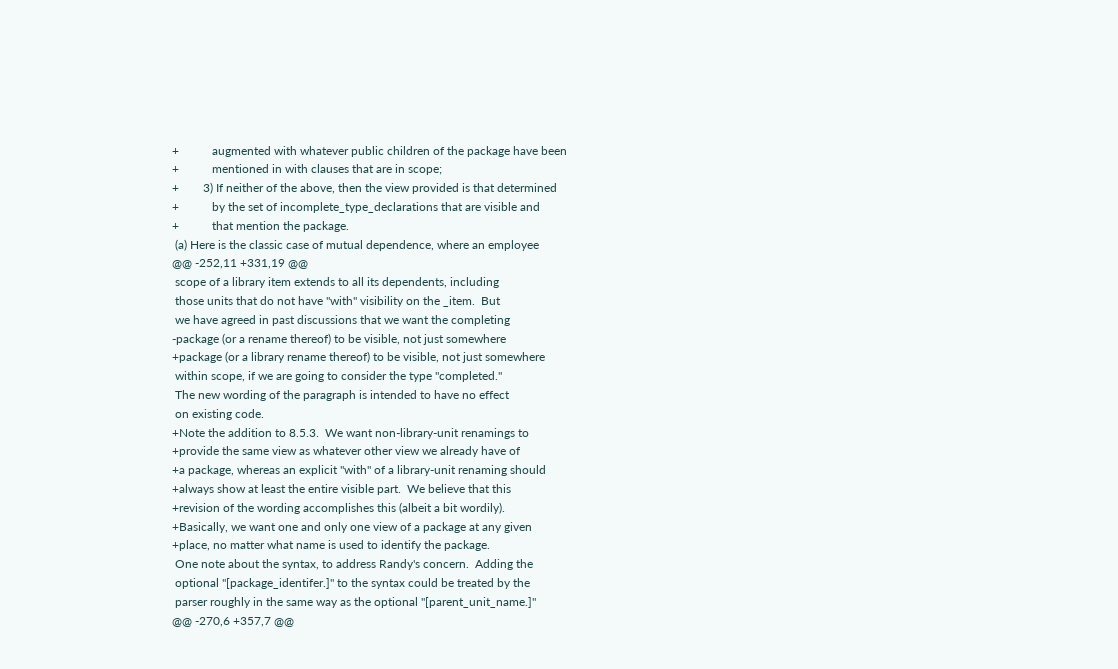+           augmented with whatever public children of the package have been
+           mentioned in with clauses that are in scope;
+        3) If neither of the above, then the view provided is that determined
+           by the set of incomplete_type_declarations that are visible and
+           that mention the package.
 (a) Here is the classic case of mutual dependence, where an employee
@@ -252,11 +331,19 @@
 scope of a library item extends to all its dependents, including
 those units that do not have "with" visibility on the _item.  But
 we have agreed in past discussions that we want the completing
-package (or a rename thereof) to be visible, not just somewhere
+package (or a library rename thereof) to be visible, not just somewhere
 within scope, if we are going to consider the type "completed."
 The new wording of the paragraph is intended to have no effect
 on existing code.
+Note the addition to 8.5.3.  We want non-library-unit renamings to
+provide the same view as whatever other view we already have of
+a package, whereas an explicit "with" of a library-unit renaming should
+always show at least the entire visible part.  We believe that this
+revision of the wording accomplishes this (albeit a bit wordily).
+Basically, we want one and only one view of a package at any given
+place, no matter what name is used to identify the package.
 One note about the syntax, to address Randy's concern.  Adding the
 optional "[package_identifer.]" to the syntax could be treated by the
 parser roughly in the same way as the optional "[parent_unit_name.]"
@@ -270,6 +357,7 @@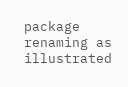package renaming as illustrated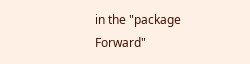in the "package Forward"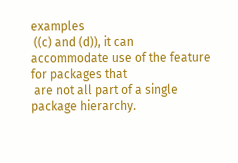examples
 ((c) and (d)), it can accommodate use of the feature for packages that
 are not all part of a single package hierarchy.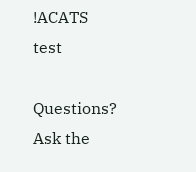!ACATS test

Questions? Ask the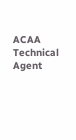ACAA Technical Agent